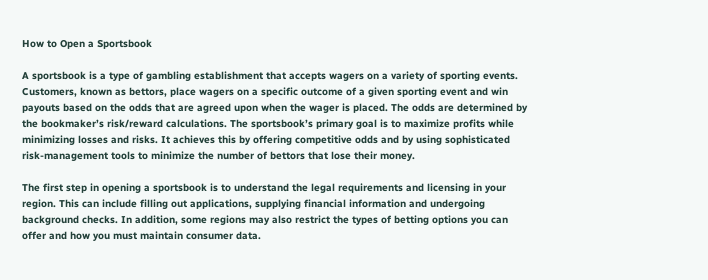How to Open a Sportsbook

A sportsbook is a type of gambling establishment that accepts wagers on a variety of sporting events. Customers, known as bettors, place wagers on a specific outcome of a given sporting event and win payouts based on the odds that are agreed upon when the wager is placed. The odds are determined by the bookmaker’s risk/reward calculations. The sportsbook’s primary goal is to maximize profits while minimizing losses and risks. It achieves this by offering competitive odds and by using sophisticated risk-management tools to minimize the number of bettors that lose their money.

The first step in opening a sportsbook is to understand the legal requirements and licensing in your region. This can include filling out applications, supplying financial information and undergoing background checks. In addition, some regions may also restrict the types of betting options you can offer and how you must maintain consumer data.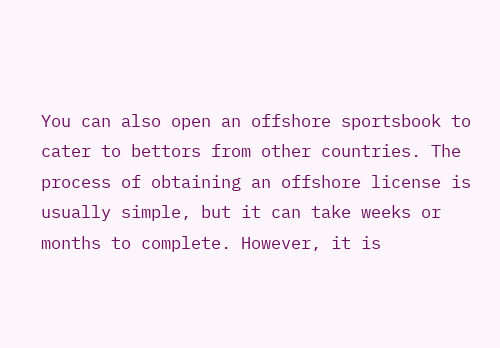You can also open an offshore sportsbook to cater to bettors from other countries. The process of obtaining an offshore license is usually simple, but it can take weeks or months to complete. However, it is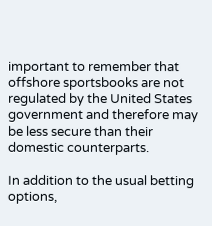important to remember that offshore sportsbooks are not regulated by the United States government and therefore may be less secure than their domestic counterparts.

In addition to the usual betting options,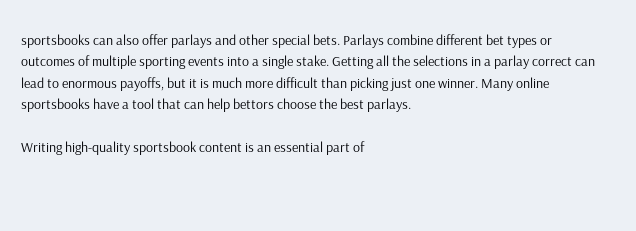sportsbooks can also offer parlays and other special bets. Parlays combine different bet types or outcomes of multiple sporting events into a single stake. Getting all the selections in a parlay correct can lead to enormous payoffs, but it is much more difficult than picking just one winner. Many online sportsbooks have a tool that can help bettors choose the best parlays.

Writing high-quality sportsbook content is an essential part of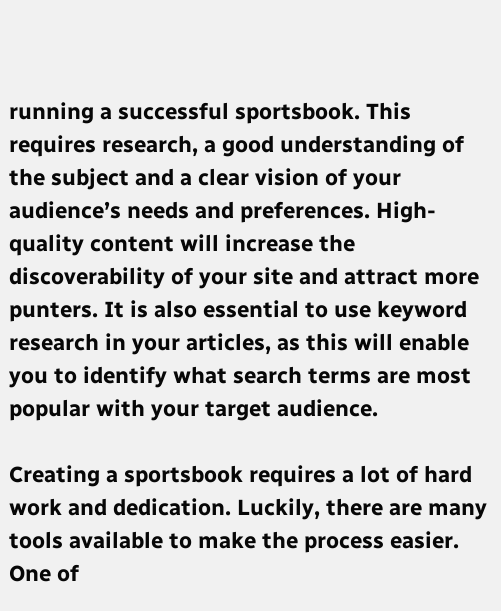running a successful sportsbook. This requires research, a good understanding of the subject and a clear vision of your audience’s needs and preferences. High-quality content will increase the discoverability of your site and attract more punters. It is also essential to use keyword research in your articles, as this will enable you to identify what search terms are most popular with your target audience.

Creating a sportsbook requires a lot of hard work and dedication. Luckily, there are many tools available to make the process easier. One of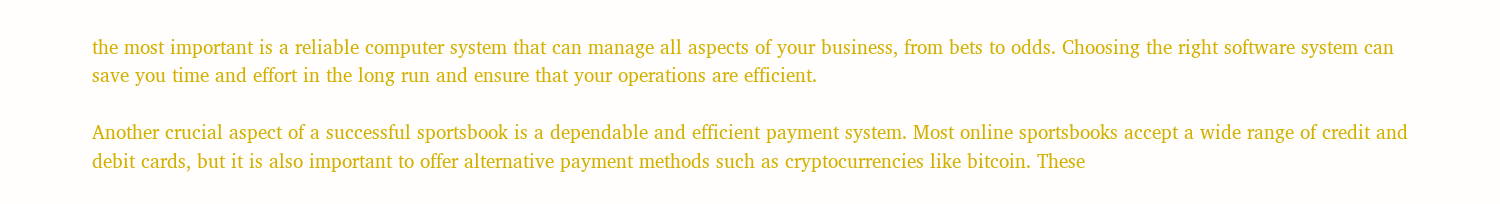the most important is a reliable computer system that can manage all aspects of your business, from bets to odds. Choosing the right software system can save you time and effort in the long run and ensure that your operations are efficient.

Another crucial aspect of a successful sportsbook is a dependable and efficient payment system. Most online sportsbooks accept a wide range of credit and debit cards, but it is also important to offer alternative payment methods such as cryptocurrencies like bitcoin. These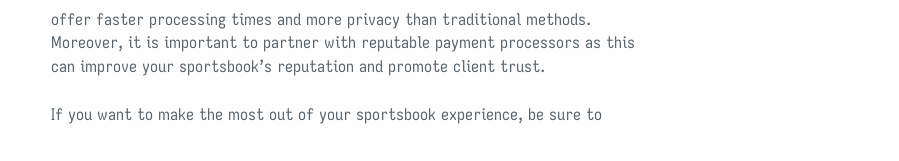offer faster processing times and more privacy than traditional methods. Moreover, it is important to partner with reputable payment processors as this can improve your sportsbook’s reputation and promote client trust.

If you want to make the most out of your sportsbook experience, be sure to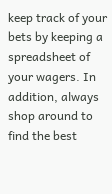keep track of your bets by keeping a spreadsheet of your wagers. In addition, always shop around to find the best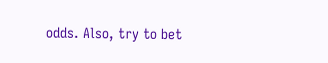odds. Also, try to bet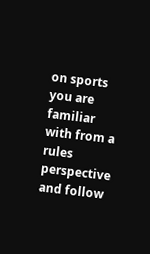on sports you are familiar with from a rules perspective and follow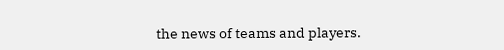the news of teams and players.